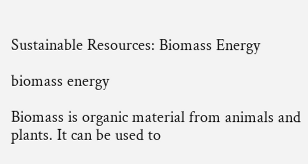Sustainable Resources: Biomass Energy

biomass energy

Biomass is organic material from animals and plants. It can be used to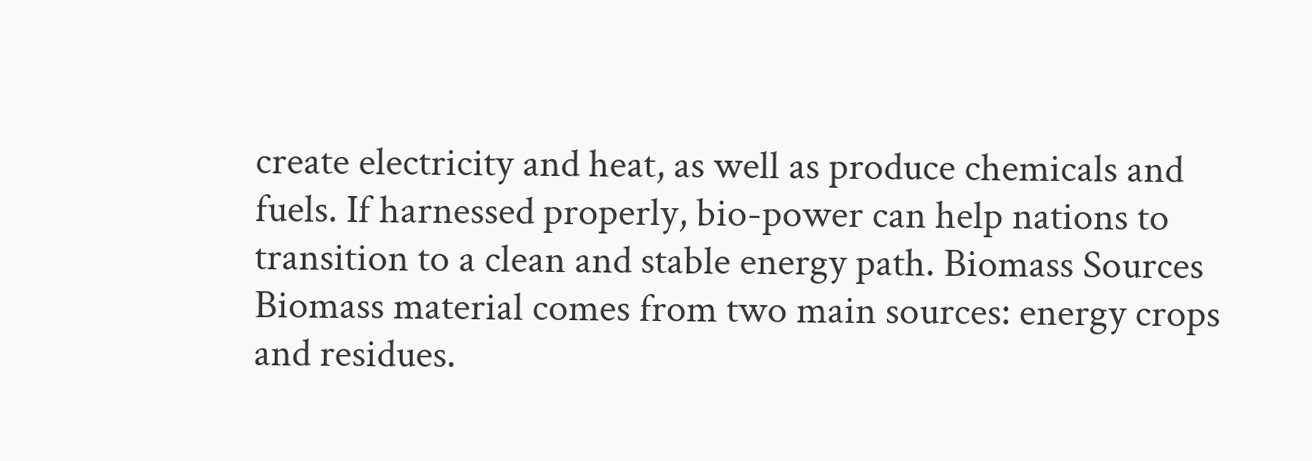create electricity and heat, as well as produce chemicals and fuels. If harnessed properly, bio-power can help nations to transition to a clean and stable energy path. Biomass Sources Biomass material comes from two main sources: energy crops and residues.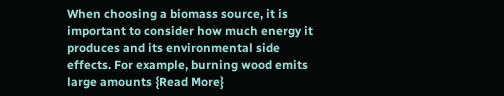When choosing a biomass source, it is important to consider how much energy it produces and its environmental side effects. For example, burning wood emits large amounts {Read More}